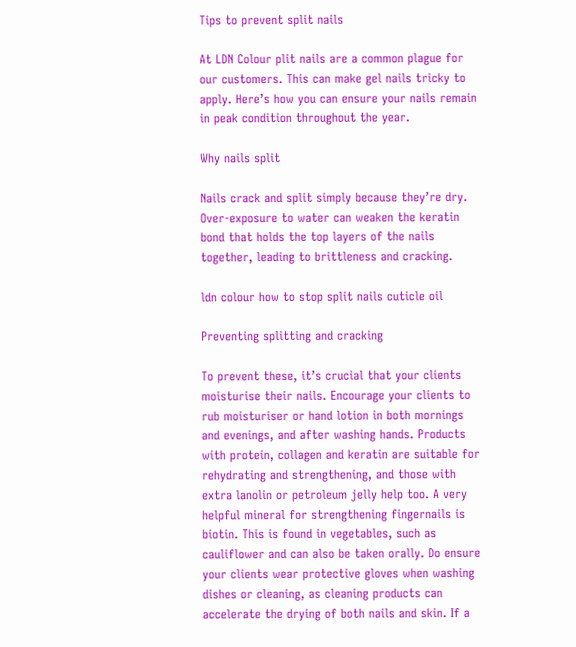Tips to prevent split nails

At LDN Colour plit nails are a common plague for our customers. This can make gel nails tricky to apply. Here’s how you can ensure your nails remain in peak condition throughout the year.

Why nails split

Nails crack and split simply because they’re dry. Over-exposure to water can weaken the keratin bond that holds the top layers of the nails together, leading to brittleness and cracking.

ldn colour how to stop split nails cuticle oil

Preventing splitting and cracking

To prevent these, it’s crucial that your clients moisturise their nails. Encourage your clients to rub moisturiser or hand lotion in both mornings and evenings, and after washing hands. Products with protein, collagen and keratin are suitable for rehydrating and strengthening, and those with extra lanolin or petroleum jelly help too. A very helpful mineral for strengthening fingernails is biotin. This is found in vegetables, such as cauliflower and can also be taken orally. Do ensure your clients wear protective gloves when washing dishes or cleaning, as cleaning products can accelerate the drying of both nails and skin. If a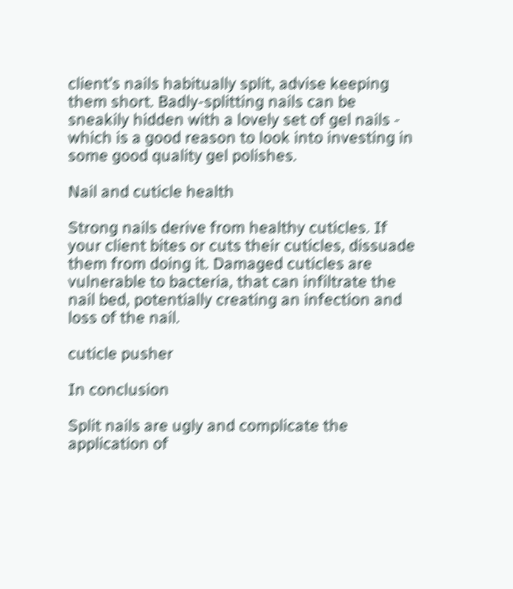client’s nails habitually split, advise keeping them short. Badly-splitting nails can be sneakily hidden with a lovely set of gel nails - which is a good reason to look into investing in some good quality gel polishes.

Nail and cuticle health

Strong nails derive from healthy cuticles. If your client bites or cuts their cuticles, dissuade them from doing it. Damaged cuticles are vulnerable to bacteria, that can infiltrate the nail bed, potentially creating an infection and loss of the nail.

cuticle pusher

In conclusion

Split nails are ugly and complicate the application of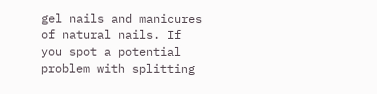gel nails and manicures of natural nails. If you spot a potential problem with splitting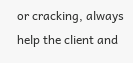or cracking, always help the client and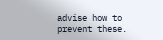advise how to prevent these.